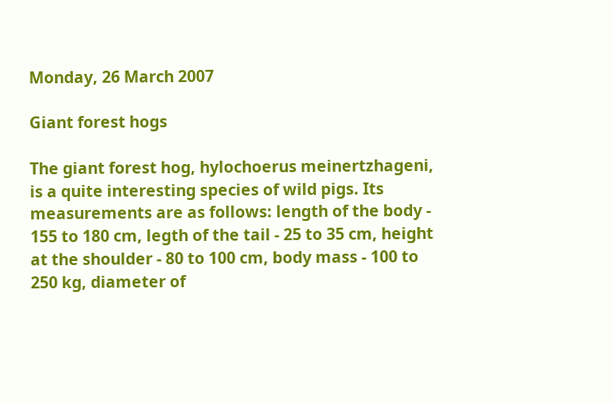Monday, 26 March 2007

Giant forest hogs

The giant forest hog, hylochoerus meinertzhageni, is a quite interesting species of wild pigs. Its measurements are as follows: length of the body - 155 to 180 cm, legth of the tail - 25 to 35 cm, height at the shoulder - 80 to 100 cm, body mass - 100 to 250 kg, diameter of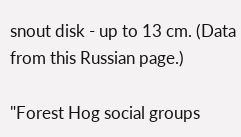snout disk - up to 13 cm. (Data from this Russian page.)

"Forest Hog social groups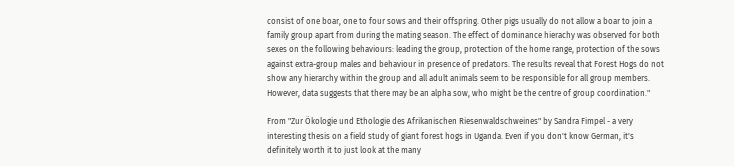consist of one boar, one to four sows and their offspring. Other pigs usually do not allow a boar to join a family group apart from during the mating season. The effect of dominance hierachy was observed for both sexes on the following behaviours: leading the group, protection of the home range, protection of the sows against extra-group males and behaviour in presence of predators. The results reveal that Forest Hogs do not show any hierarchy within the group and all adult animals seem to be responsible for all group members. However, data suggests that there may be an alpha sow, who might be the centre of group coordination."

From "Zur Ökologie und Ethologie des Afrikanischen Riesenwaldschweines" by Sandra Fimpel - a very interesting thesis on a field study of giant forest hogs in Uganda. Even if you don't know German, it's definitely worth it to just look at the many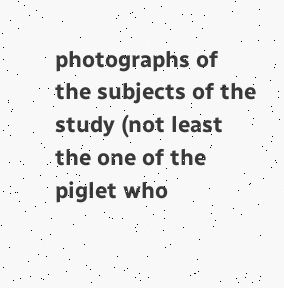photographs of the subjects of the study (not least the one of the piglet who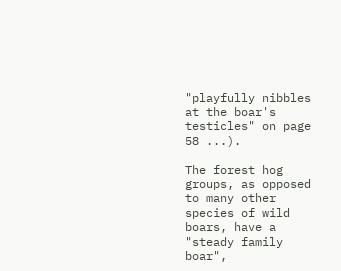"playfully nibbles at the boar's testicles" on page 58 ...).

The forest hog groups, as opposed to many other species of wild boars, have a "steady family boar",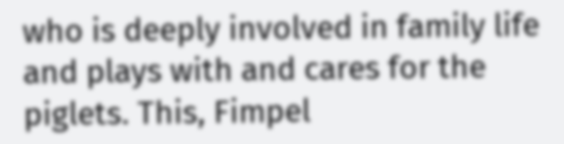who is deeply involved in family life and plays with and cares for the piglets. This, Fimpel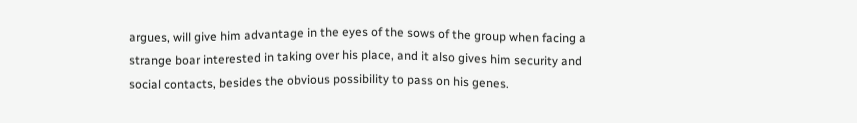argues, will give him advantage in the eyes of the sows of the group when facing a strange boar interested in taking over his place, and it also gives him security and social contacts, besides the obvious possibility to pass on his genes.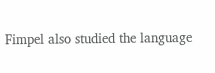Fimpel also studied the language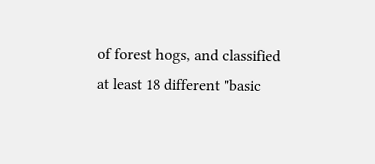of forest hogs, and classified at least 18 different "basic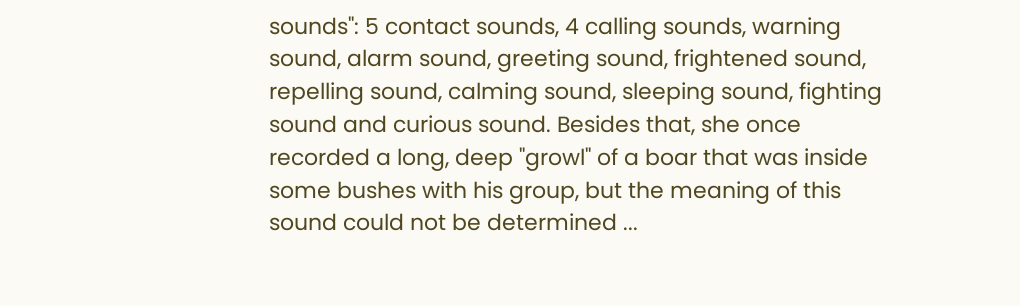sounds": 5 contact sounds, 4 calling sounds, warning sound, alarm sound, greeting sound, frightened sound, repelling sound, calming sound, sleeping sound, fighting sound and curious sound. Besides that, she once recorded a long, deep "growl" of a boar that was inside some bushes with his group, but the meaning of this sound could not be determined ...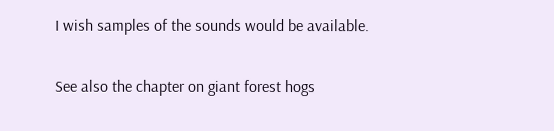I wish samples of the sounds would be available.

See also the chapter on giant forest hogs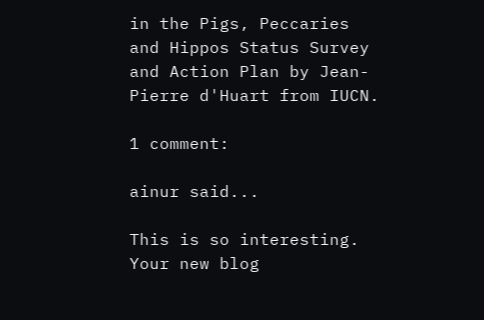in the Pigs, Peccaries and Hippos Status Survey and Action Plan by Jean-Pierre d'Huart from IUCN.

1 comment:

ainur said...

This is so interesting. Your new blog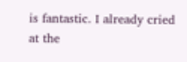is fantastic. I already cried at the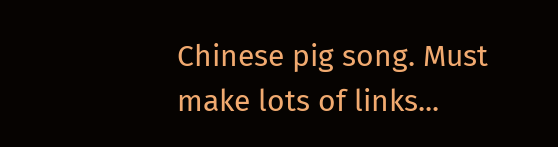Chinese pig song. Must make lots of links...